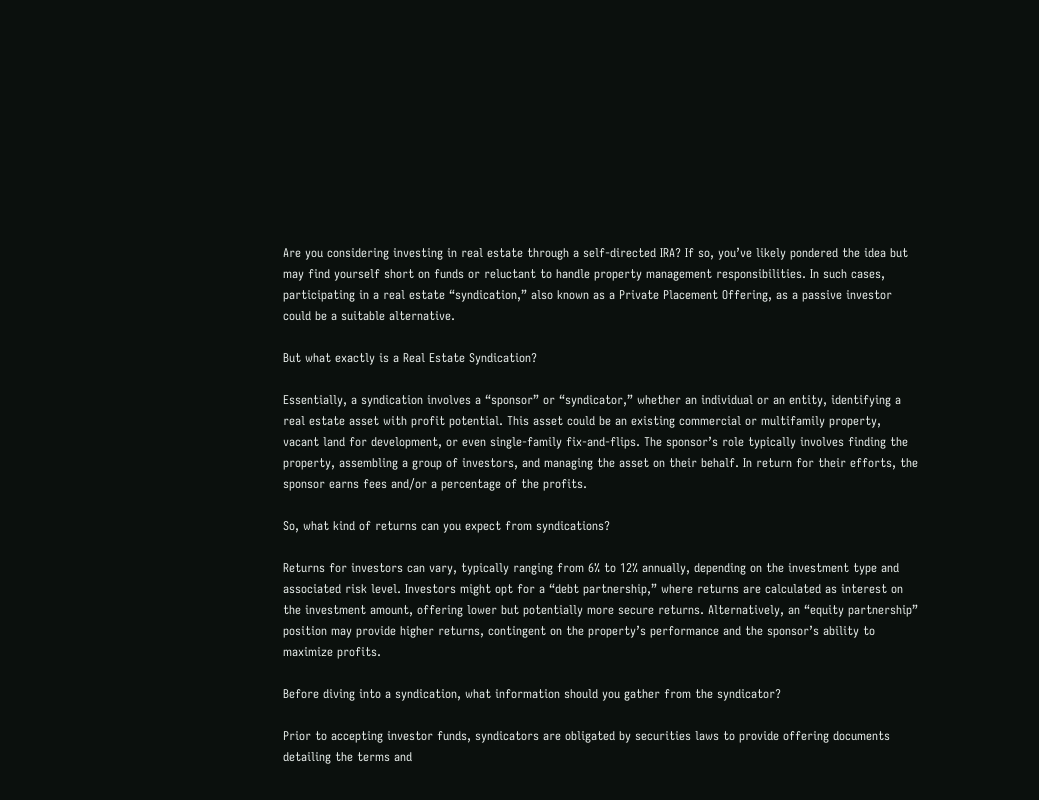Are you considering investing in real estate through a self-directed IRA? If so, you’ve likely pondered the idea but may find yourself short on funds or reluctant to handle property management responsibilities. In such cases, participating in a real estate “syndication,” also known as a Private Placement Offering, as a passive investor could be a suitable alternative.

But what exactly is a Real Estate Syndication?

Essentially, a syndication involves a “sponsor” or “syndicator,” whether an individual or an entity, identifying a real estate asset with profit potential. This asset could be an existing commercial or multifamily property, vacant land for development, or even single-family fix-and-flips. The sponsor’s role typically involves finding the property, assembling a group of investors, and managing the asset on their behalf. In return for their efforts, the sponsor earns fees and/or a percentage of the profits.

So, what kind of returns can you expect from syndications?

Returns for investors can vary, typically ranging from 6% to 12% annually, depending on the investment type and associated risk level. Investors might opt for a “debt partnership,” where returns are calculated as interest on the investment amount, offering lower but potentially more secure returns. Alternatively, an “equity partnership” position may provide higher returns, contingent on the property’s performance and the sponsor’s ability to maximize profits.

Before diving into a syndication, what information should you gather from the syndicator?

Prior to accepting investor funds, syndicators are obligated by securities laws to provide offering documents detailing the terms and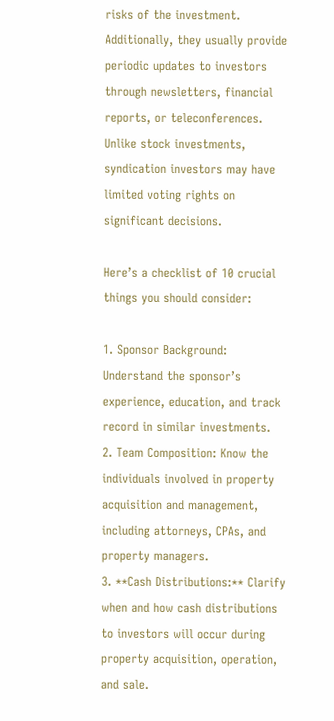risks of the investment. Additionally, they usually provide periodic updates to investors through newsletters, financial reports, or teleconferences. Unlike stock investments, syndication investors may have limited voting rights on significant decisions.

Here’s a checklist of 10 crucial things you should consider:

1. Sponsor Background: Understand the sponsor’s experience, education, and track record in similar investments.
2. Team Composition: Know the individuals involved in property acquisition and management, including attorneys, CPAs, and property managers.
3. **Cash Distributions:** Clarify when and how cash distributions to investors will occur during property acquisition, operation, and sale.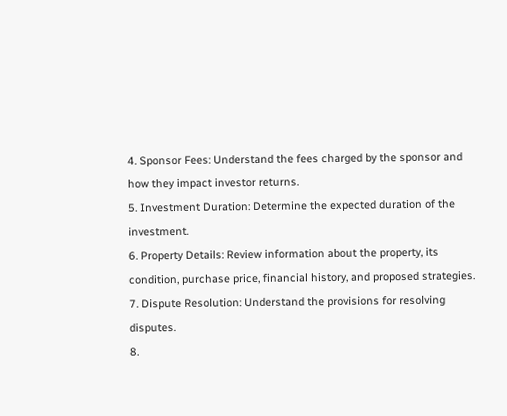4. Sponsor Fees: Understand the fees charged by the sponsor and how they impact investor returns.
5. Investment Duration: Determine the expected duration of the investment.
6. Property Details: Review information about the property, its condition, purchase price, financial history, and proposed strategies.
7. Dispute Resolution: Understand the provisions for resolving disputes.
8.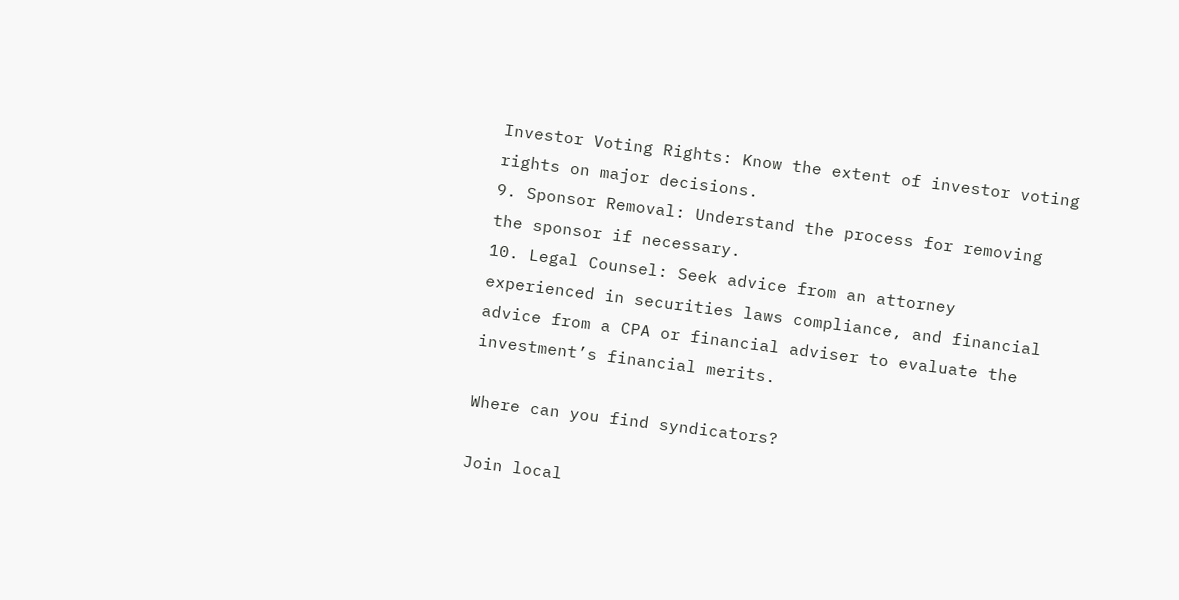Investor Voting Rights: Know the extent of investor voting rights on major decisions.
9. Sponsor Removal: Understand the process for removing the sponsor if necessary.
10. Legal Counsel: Seek advice from an attorney experienced in securities laws compliance, and financial advice from a CPA or financial adviser to evaluate the investment’s financial merits.

Where can you find syndicators?

Join local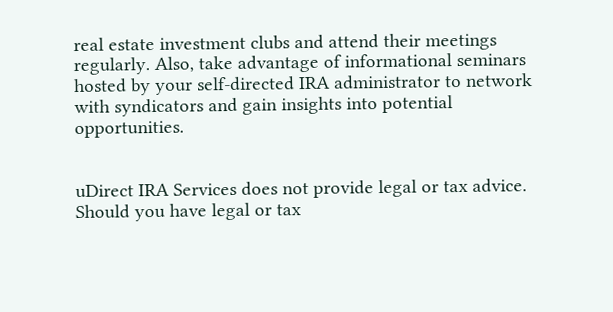real estate investment clubs and attend their meetings regularly. Also, take advantage of informational seminars hosted by your self-directed IRA administrator to network with syndicators and gain insights into potential opportunities.


uDirect IRA Services does not provide legal or tax advice.  Should you have legal or tax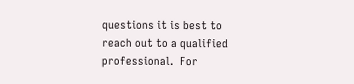questions it is best to reach out to a qualified professional.  For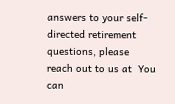answers to your self-directed retirement questions, please reach out to us at  You can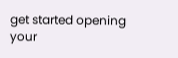get started opening your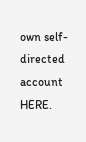own self-directed account HERE.